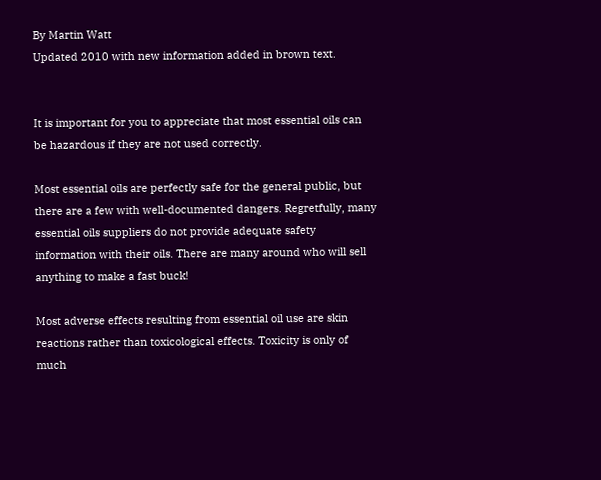By Martin Watt
Updated 2010 with new information added in brown text.


It is important for you to appreciate that most essential oils can be hazardous if they are not used correctly.

Most essential oils are perfectly safe for the general public, but there are a few with well-documented dangers. Regretfully, many essential oils suppliers do not provide adequate safety information with their oils. There are many around who will sell anything to make a fast buck!

Most adverse effects resulting from essential oil use are skin reactions rather than toxicological effects. Toxicity is only of much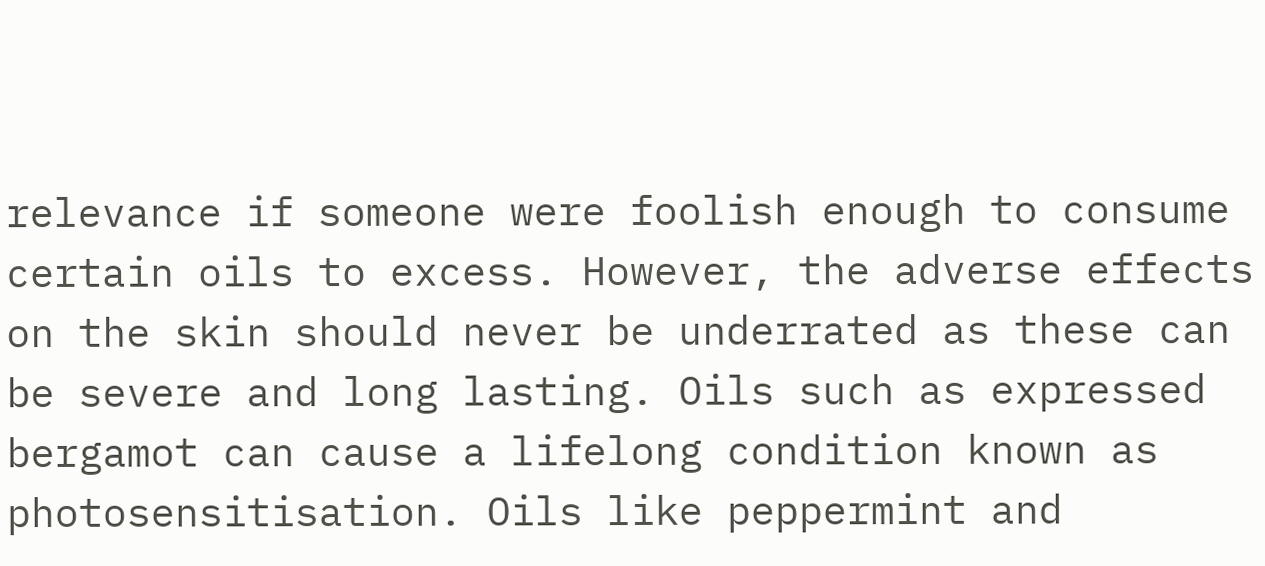relevance if someone were foolish enough to consume certain oils to excess. However, the adverse effects on the skin should never be underrated as these can be severe and long lasting. Oils such as expressed bergamot can cause a lifelong condition known as photosensitisation. Oils like peppermint and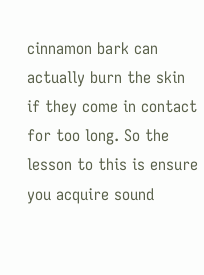cinnamon bark can actually burn the skin if they come in contact for too long. So the lesson to this is ensure you acquire sound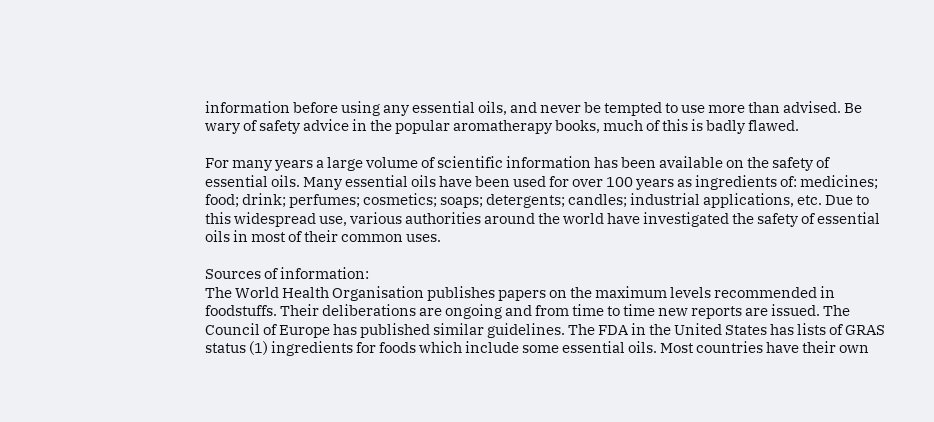information before using any essential oils, and never be tempted to use more than advised. Be wary of safety advice in the popular aromatherapy books, much of this is badly flawed.

For many years a large volume of scientific information has been available on the safety of essential oils. Many essential oils have been used for over 100 years as ingredients of: medicines; food; drink; perfumes; cosmetics; soaps; detergents; candles; industrial applications, etc. Due to this widespread use, various authorities around the world have investigated the safety of essential oils in most of their common uses.

Sources of information:
The World Health Organisation publishes papers on the maximum levels recommended in foodstuffs. Their deliberations are ongoing and from time to time new reports are issued. The Council of Europe has published similar guidelines. The FDA in the United States has lists of GRAS status (1) ingredients for foods which include some essential oils. Most countries have their own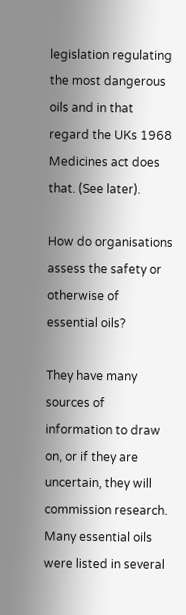legislation regulating the most dangerous oils and in that regard the UKs 1968 Medicines act does that. (See later).

How do organisations assess the safety or otherwise of essential oils?

They have many sources of information to draw on, or if they are uncertain, they will commission research. Many essential oils were listed in several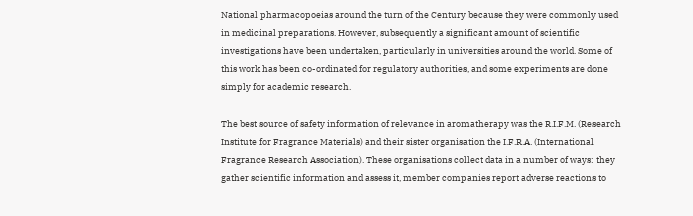National pharmacopoeias around the turn of the Century because they were commonly used in medicinal preparations. However, subsequently a significant amount of scientific investigations have been undertaken, particularly in universities around the world. Some of this work has been co-ordinated for regulatory authorities, and some experiments are done simply for academic research.

The best source of safety information of relevance in aromatherapy was the R.I.F.M. (Research Institute for Fragrance Materials) and their sister organisation the I.F.R.A. (International Fragrance Research Association). These organisations collect data in a number of ways: they gather scientific information and assess it, member companies report adverse reactions to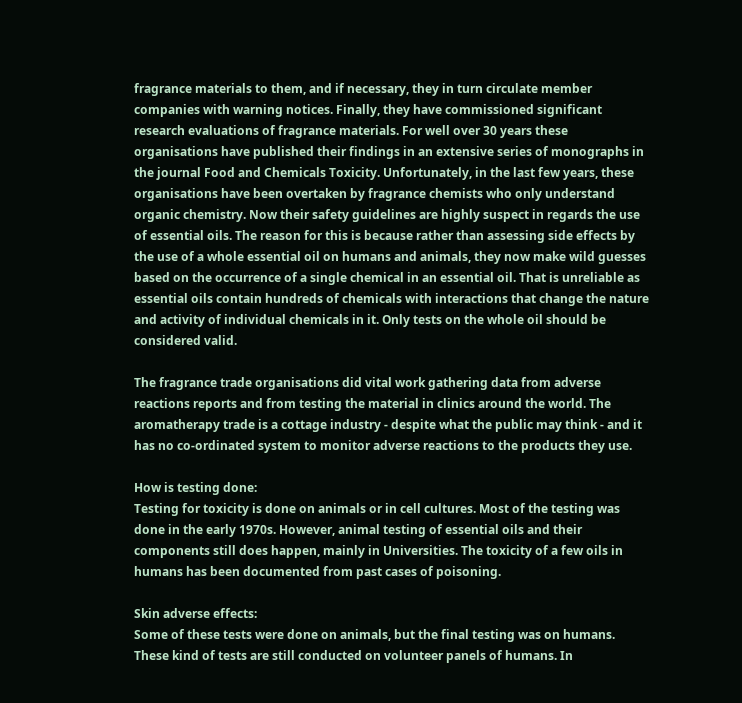fragrance materials to them, and if necessary, they in turn circulate member companies with warning notices. Finally, they have commissioned significant research evaluations of fragrance materials. For well over 30 years these organisations have published their findings in an extensive series of monographs in the journal Food and Chemicals Toxicity. Unfortunately, in the last few years, these organisations have been overtaken by fragrance chemists who only understand organic chemistry. Now their safety guidelines are highly suspect in regards the use of essential oils. The reason for this is because rather than assessing side effects by the use of a whole essential oil on humans and animals, they now make wild guesses based on the occurrence of a single chemical in an essential oil. That is unreliable as essential oils contain hundreds of chemicals with interactions that change the nature and activity of individual chemicals in it. Only tests on the whole oil should be considered valid.

The fragrance trade organisations did vital work gathering data from adverse reactions reports and from testing the material in clinics around the world. The aromatherapy trade is a cottage industry - despite what the public may think - and it has no co-ordinated system to monitor adverse reactions to the products they use.

How is testing done:
Testing for toxicity is done on animals or in cell cultures. Most of the testing was done in the early 1970s. However, animal testing of essential oils and their components still does happen, mainly in Universities. The toxicity of a few oils in humans has been documented from past cases of poisoning.

Skin adverse effects:
Some of these tests were done on animals, but the final testing was on humans. These kind of tests are still conducted on volunteer panels of humans. In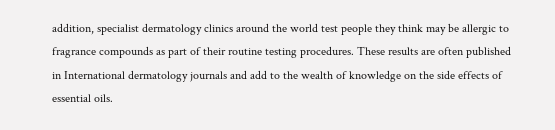addition, specialist dermatology clinics around the world test people they think may be allergic to fragrance compounds as part of their routine testing procedures. These results are often published in International dermatology journals and add to the wealth of knowledge on the side effects of essential oils.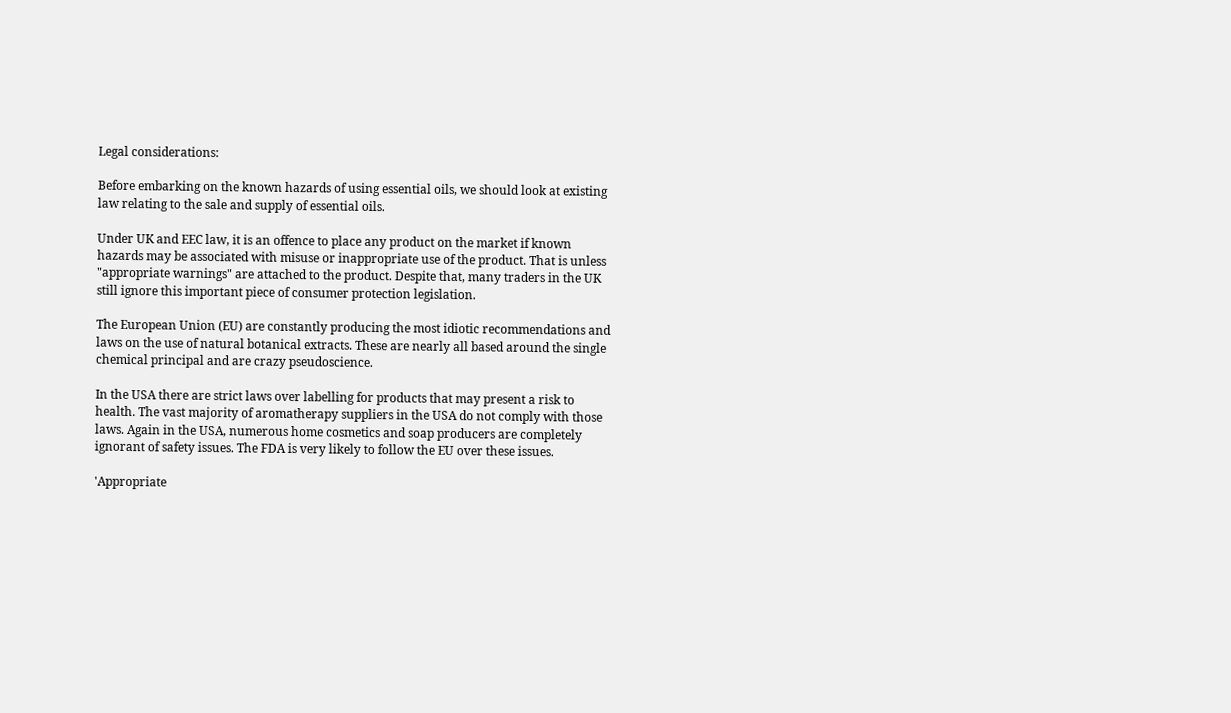Legal considerations:

Before embarking on the known hazards of using essential oils, we should look at existing law relating to the sale and supply of essential oils.

Under UK and EEC law, it is an offence to place any product on the market if known hazards may be associated with misuse or inappropriate use of the product. That is unless "appropriate warnings" are attached to the product. Despite that, many traders in the UK still ignore this important piece of consumer protection legislation.

The European Union (EU) are constantly producing the most idiotic recommendations and laws on the use of natural botanical extracts. These are nearly all based around the single chemical principal and are crazy pseudoscience.

In the USA there are strict laws over labelling for products that may present a risk to health. The vast majority of aromatherapy suppliers in the USA do not comply with those laws. Again in the USA, numerous home cosmetics and soap producers are completely ignorant of safety issues. The FDA is very likely to follow the EU over these issues.

'Appropriate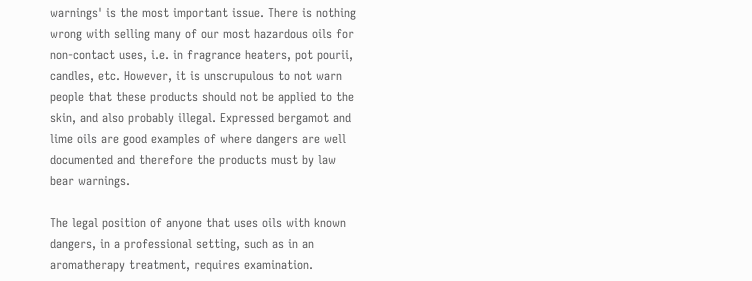warnings' is the most important issue. There is nothing wrong with selling many of our most hazardous oils for non-contact uses, i.e. in fragrance heaters, pot pourii, candles, etc. However, it is unscrupulous to not warn people that these products should not be applied to the skin, and also probably illegal. Expressed bergamot and lime oils are good examples of where dangers are well documented and therefore the products must by law bear warnings.

The legal position of anyone that uses oils with known dangers, in a professional setting, such as in an aromatherapy treatment, requires examination.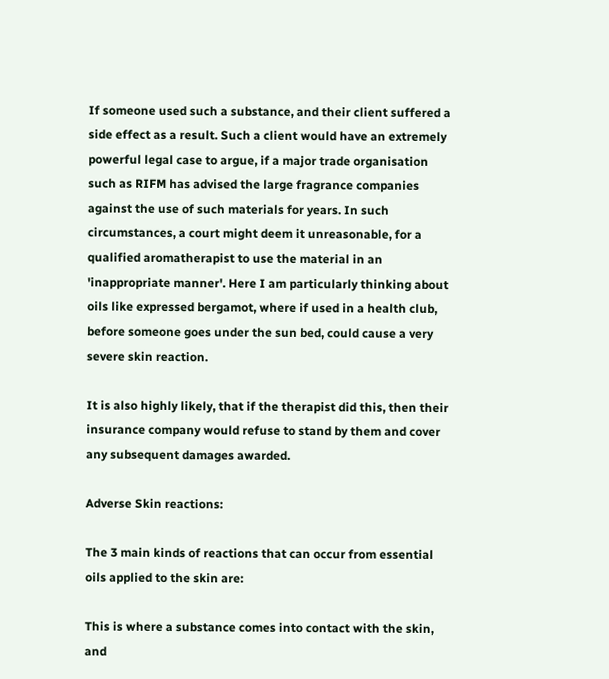If someone used such a substance, and their client suffered a side effect as a result. Such a client would have an extremely powerful legal case to argue, if a major trade organisation such as RIFM has advised the large fragrance companies against the use of such materials for years. In such circumstances, a court might deem it unreasonable, for a qualified aromatherapist to use the material in an 'inappropriate manner'. Here I am particularly thinking about oils like expressed bergamot, where if used in a health club, before someone goes under the sun bed, could cause a very severe skin reaction.

It is also highly likely, that if the therapist did this, then their insurance company would refuse to stand by them and cover any subsequent damages awarded.

Adverse Skin reactions:

The 3 main kinds of reactions that can occur from essential oils applied to the skin are:

This is where a substance comes into contact with the skin, and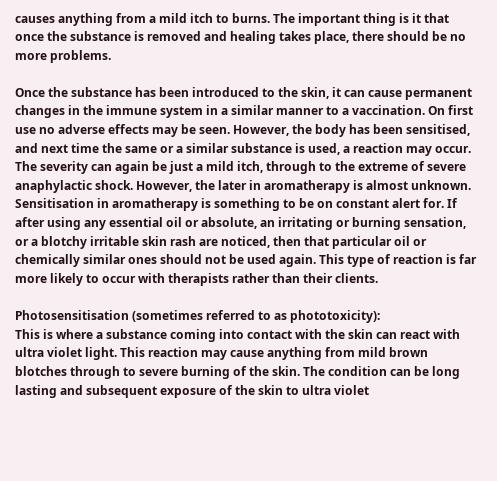causes anything from a mild itch to burns. The important thing is it that once the substance is removed and healing takes place, there should be no more problems.

Once the substance has been introduced to the skin, it can cause permanent changes in the immune system in a similar manner to a vaccination. On first use no adverse effects may be seen. However, the body has been sensitised, and next time the same or a similar substance is used, a reaction may occur. The severity can again be just a mild itch, through to the extreme of severe anaphylactic shock. However, the later in aromatherapy is almost unknown. Sensitisation in aromatherapy is something to be on constant alert for. If after using any essential oil or absolute, an irritating or burning sensation, or a blotchy irritable skin rash are noticed, then that particular oil or chemically similar ones should not be used again. This type of reaction is far more likely to occur with therapists rather than their clients.

Photosensitisation (sometimes referred to as phototoxicity):
This is where a substance coming into contact with the skin can react with ultra violet light. This reaction may cause anything from mild brown blotches through to severe burning of the skin. The condition can be long lasting and subsequent exposure of the skin to ultra violet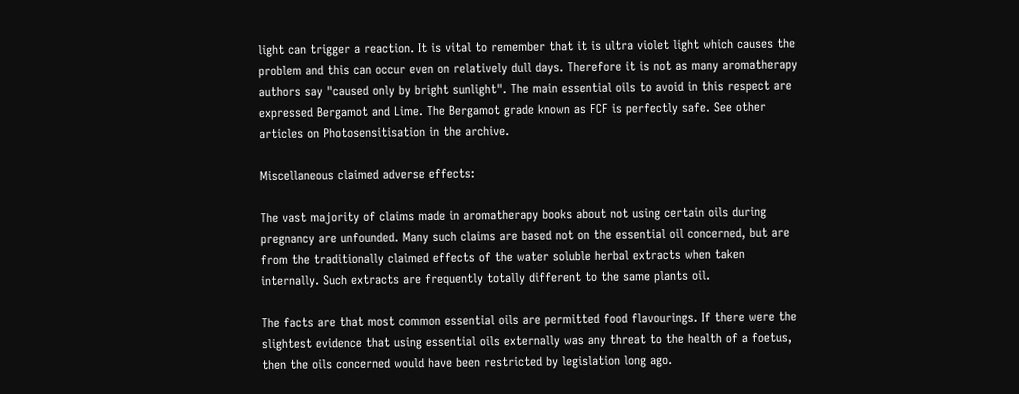light can trigger a reaction. It is vital to remember that it is ultra violet light which causes the problem and this can occur even on relatively dull days. Therefore it is not as many aromatherapy authors say "caused only by bright sunlight". The main essential oils to avoid in this respect are expressed Bergamot and Lime. The Bergamot grade known as FCF is perfectly safe. See other articles on Photosensitisation in the archive.

Miscellaneous claimed adverse effects:

The vast majority of claims made in aromatherapy books about not using certain oils during pregnancy are unfounded. Many such claims are based not on the essential oil concerned, but are from the traditionally claimed effects of the water soluble herbal extracts when taken internally. Such extracts are frequently totally different to the same plants oil.

The facts are that most common essential oils are permitted food flavourings. If there were the slightest evidence that using essential oils externally was any threat to the health of a foetus, then the oils concerned would have been restricted by legislation long ago.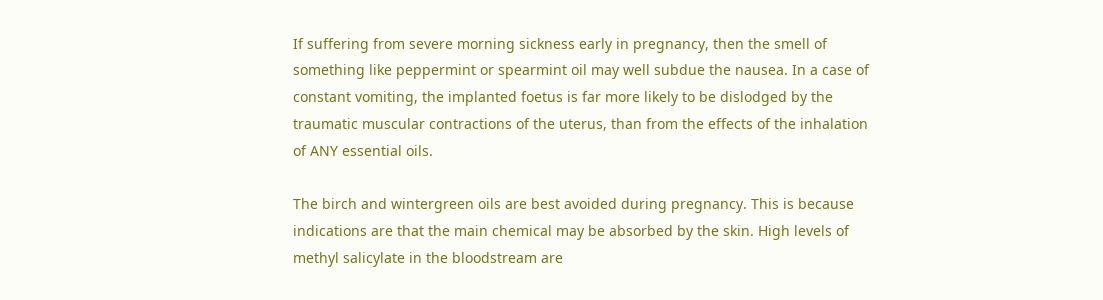If suffering from severe morning sickness early in pregnancy, then the smell of something like peppermint or spearmint oil may well subdue the nausea. In a case of constant vomiting, the implanted foetus is far more likely to be dislodged by the traumatic muscular contractions of the uterus, than from the effects of the inhalation of ANY essential oils.

The birch and wintergreen oils are best avoided during pregnancy. This is because indications are that the main chemical may be absorbed by the skin. High levels of methyl salicylate in the bloodstream are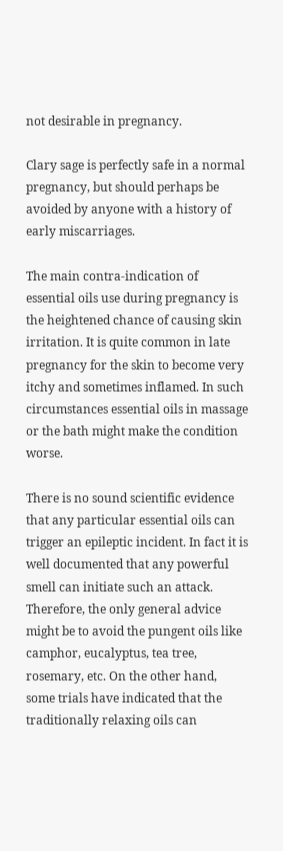not desirable in pregnancy.

Clary sage is perfectly safe in a normal pregnancy, but should perhaps be avoided by anyone with a history of early miscarriages.

The main contra-indication of essential oils use during pregnancy is the heightened chance of causing skin irritation. It is quite common in late pregnancy for the skin to become very itchy and sometimes inflamed. In such circumstances essential oils in massage or the bath might make the condition worse.

There is no sound scientific evidence that any particular essential oils can trigger an epileptic incident. In fact it is well documented that any powerful smell can initiate such an attack. Therefore, the only general advice might be to avoid the pungent oils like camphor, eucalyptus, tea tree, rosemary, etc. On the other hand, some trials have indicated that the traditionally relaxing oils can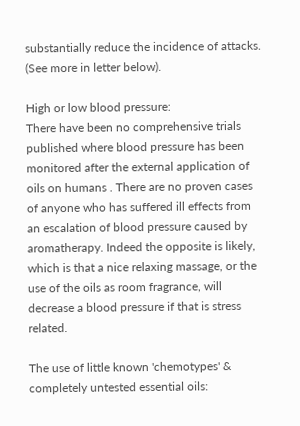substantially reduce the incidence of attacks. (See more in letter below).

High or low blood pressure:
There have been no comprehensive trials published where blood pressure has been monitored after the external application of oils on humans . There are no proven cases of anyone who has suffered ill effects from an escalation of blood pressure caused by aromatherapy. Indeed the opposite is likely, which is that a nice relaxing massage, or the use of the oils as room fragrance, will decrease a blood pressure if that is stress related.

The use of little known 'chemotypes' & completely untested essential oils: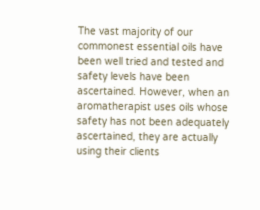The vast majority of our commonest essential oils have been well tried and tested and safety levels have been ascertained. However, when an aromatherapist uses oils whose safety has not been adequately ascertained, they are actually using their clients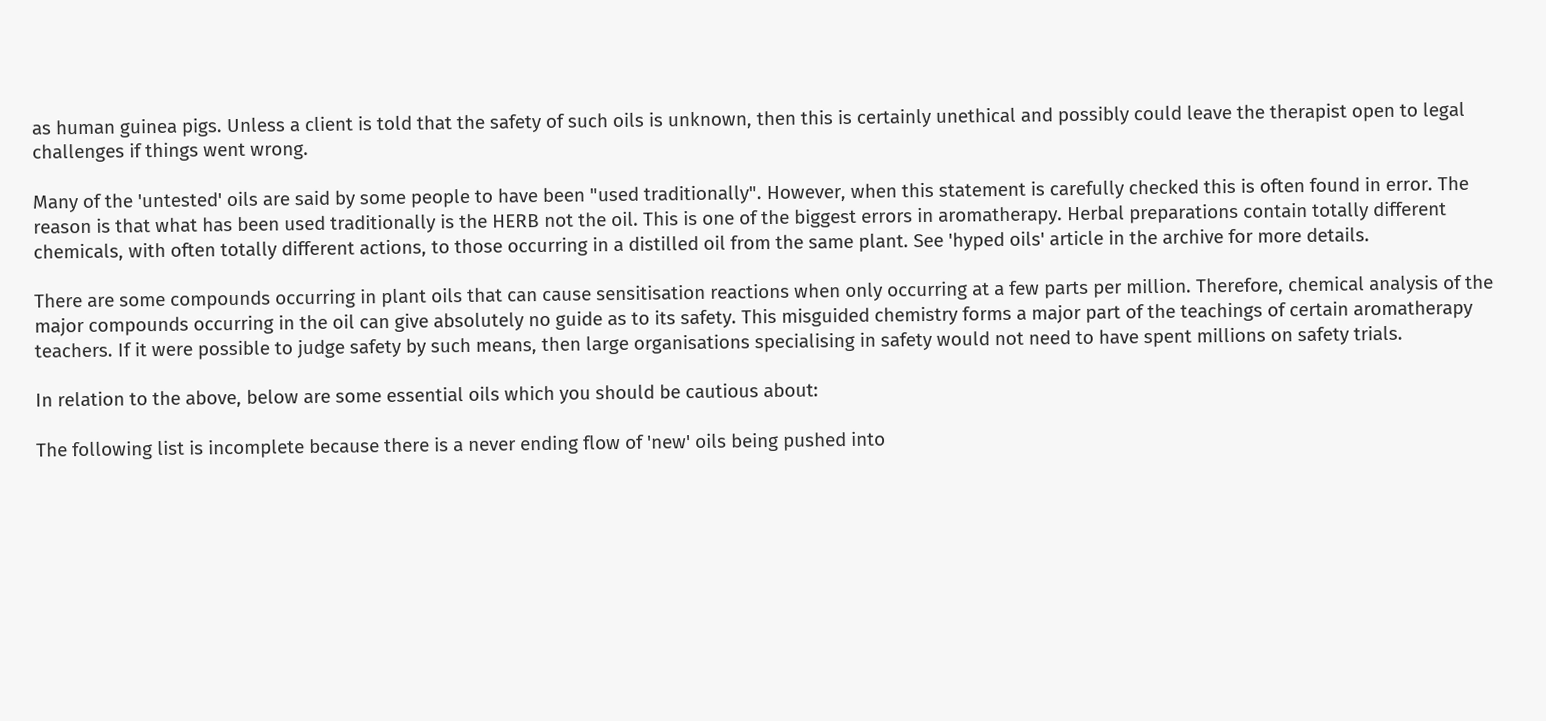as human guinea pigs. Unless a client is told that the safety of such oils is unknown, then this is certainly unethical and possibly could leave the therapist open to legal challenges if things went wrong.

Many of the 'untested' oils are said by some people to have been "used traditionally". However, when this statement is carefully checked this is often found in error. The reason is that what has been used traditionally is the HERB not the oil. This is one of the biggest errors in aromatherapy. Herbal preparations contain totally different chemicals, with often totally different actions, to those occurring in a distilled oil from the same plant. See 'hyped oils' article in the archive for more details.

There are some compounds occurring in plant oils that can cause sensitisation reactions when only occurring at a few parts per million. Therefore, chemical analysis of the major compounds occurring in the oil can give absolutely no guide as to its safety. This misguided chemistry forms a major part of the teachings of certain aromatherapy teachers. If it were possible to judge safety by such means, then large organisations specialising in safety would not need to have spent millions on safety trials.

In relation to the above, below are some essential oils which you should be cautious about:

The following list is incomplete because there is a never ending flow of 'new' oils being pushed into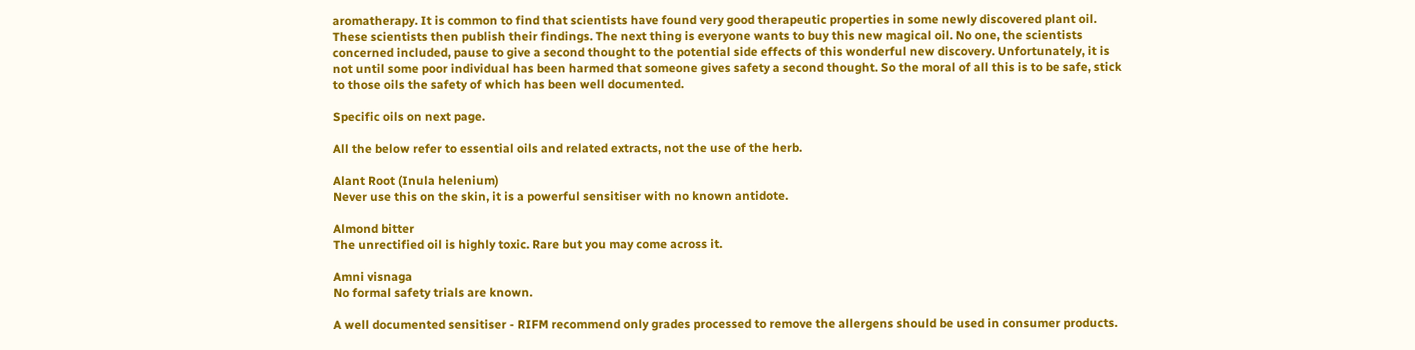aromatherapy. It is common to find that scientists have found very good therapeutic properties in some newly discovered plant oil. These scientists then publish their findings. The next thing is everyone wants to buy this new magical oil. No one, the scientists concerned included, pause to give a second thought to the potential side effects of this wonderful new discovery. Unfortunately, it is not until some poor individual has been harmed that someone gives safety a second thought. So the moral of all this is to be safe, stick to those oils the safety of which has been well documented.

Specific oils on next page.

All the below refer to essential oils and related extracts, not the use of the herb.

Alant Root (Inula helenium)
Never use this on the skin, it is a powerful sensitiser with no known antidote.

Almond bitter
The unrectified oil is highly toxic. Rare but you may come across it.

Amni visnaga
No formal safety trials are known.

A well documented sensitiser - RIFM recommend only grades processed to remove the allergens should be used in consumer products.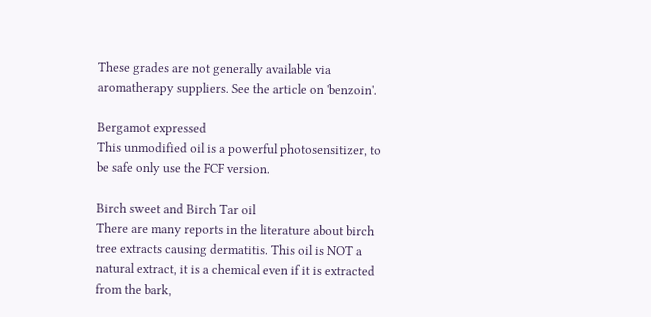These grades are not generally available via aromatherapy suppliers. See the article on 'benzoin'.

Bergamot expressed
This unmodified oil is a powerful photosensitizer, to be safe only use the FCF version.

Birch sweet and Birch Tar oil
There are many reports in the literature about birch tree extracts causing dermatitis. This oil is NOT a natural extract, it is a chemical even if it is extracted from the bark,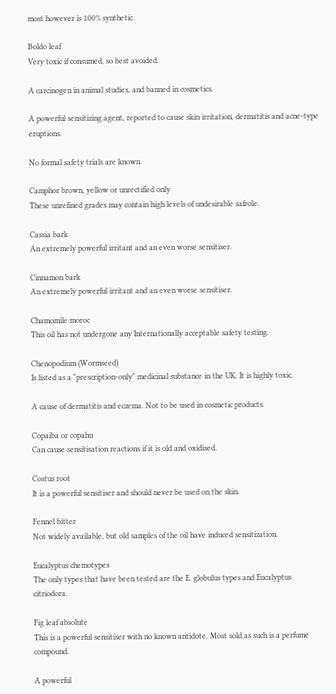most however is 100% synthetic.

Boldo leaf
Very toxic if consumed, so best avoided.

A carcinogen in animal studies, and banned in cosmetics.

A powerful sensitizing agent, reported to cause skin irritation, dermatitis and acne-type eruptions.

No formal safety trials are known.

Camphor brown, yellow or unrectified only
These unrefined grades may contain high levels of undesirable safrole.

Cassia bark
An extremely powerful irritant and an even worse sensitiser.

Cinnamon bark
An extremely powerful irritant and an even worse sensitiser.

Chamomile moroc
This oil has not undergone any Internationally acceptable safety testing.

Chenopodium (Wormseed)
Is listed as a "prescription-only" medicinal substance in the UK. It is highly toxic.

A cause of dermatitis and eczema. Not to be used in cosmetic products.

Copaiba or copahu
Can cause sensitisation reactions if it is old and oxidised.

Costus root
It is a powerful sensitiser and should never be used on the skin.

Fennel bitter
Not widely available, but old samples of the oil have induced sensitization.

Eucalyptus chemotypes
The only types that have been tested are the E. globulus types and Eucalyptus citriodora.

Fig leaf absolute
This is a powerful sensitiser with no known antidote. Most sold as such is a perfume compound.

A powerful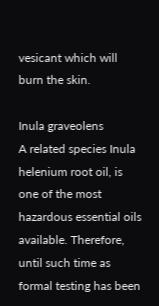vesicant which will burn the skin.

Inula graveolens
A related species Inula helenium root oil, is one of the most hazardous essential oils available. Therefore, until such time as formal testing has been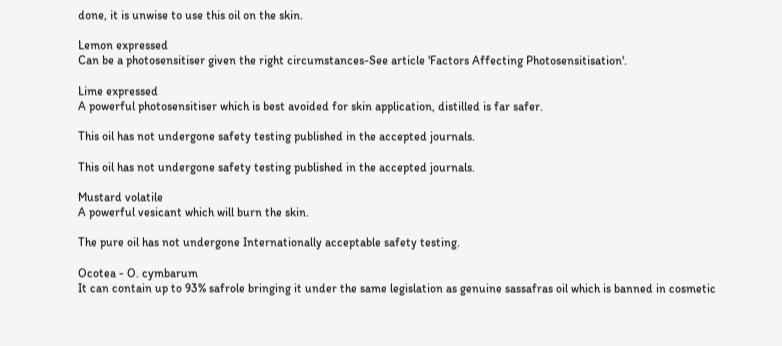done, it is unwise to use this oil on the skin.

Lemon expressed
Can be a photosensitiser given the right circumstances-See article 'Factors Affecting Photosensitisation'.

Lime expressed
A powerful photosensitiser which is best avoided for skin application, distilled is far safer.

This oil has not undergone safety testing published in the accepted journals.

This oil has not undergone safety testing published in the accepted journals.

Mustard volatile
A powerful vesicant which will burn the skin.

The pure oil has not undergone Internationally acceptable safety testing.

Ocotea - O. cymbarum
It can contain up to 93% safrole bringing it under the same legislation as genuine sassafras oil which is banned in cosmetic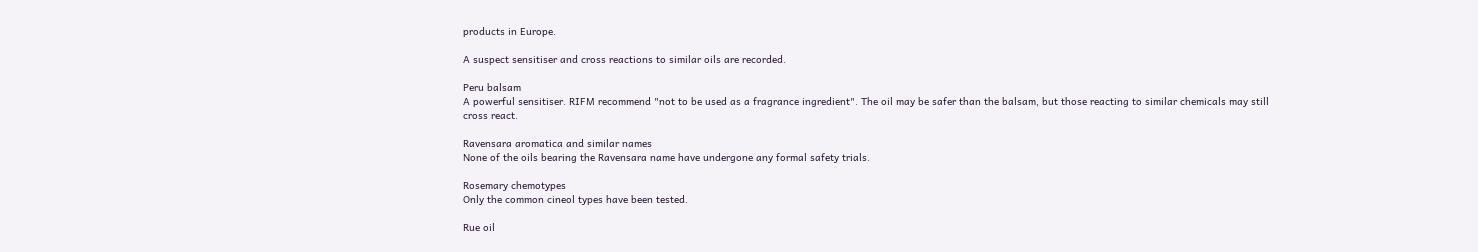products in Europe.

A suspect sensitiser and cross reactions to similar oils are recorded.

Peru balsam
A powerful sensitiser. RIFM recommend "not to be used as a fragrance ingredient". The oil may be safer than the balsam, but those reacting to similar chemicals may still cross react.

Ravensara aromatica and similar names
None of the oils bearing the Ravensara name have undergone any formal safety trials.

Rosemary chemotypes
Only the common cineol types have been tested.

Rue oil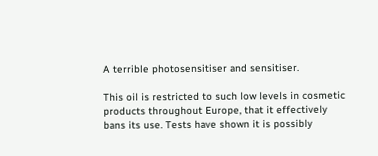A terrible photosensitiser and sensitiser.

This oil is restricted to such low levels in cosmetic products throughout Europe, that it effectively bans its use. Tests have shown it is possibly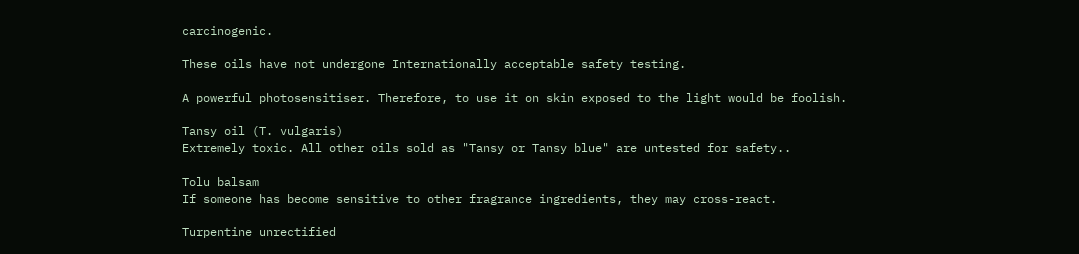carcinogenic.

These oils have not undergone Internationally acceptable safety testing.

A powerful photosensitiser. Therefore, to use it on skin exposed to the light would be foolish.

Tansy oil (T. vulgaris)
Extremely toxic. All other oils sold as "Tansy or Tansy blue" are untested for safety..

Tolu balsam
If someone has become sensitive to other fragrance ingredients, they may cross-react.

Turpentine unrectified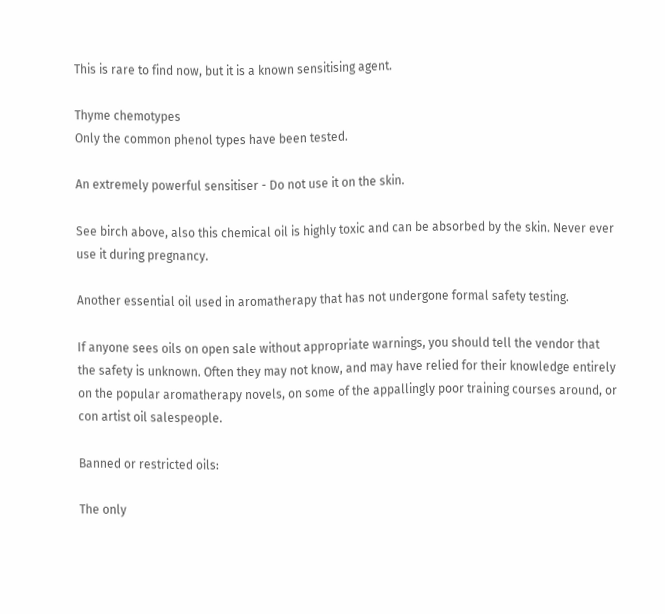This is rare to find now, but it is a known sensitising agent.

Thyme chemotypes
Only the common phenol types have been tested.

An extremely powerful sensitiser - Do not use it on the skin.

See birch above, also this chemical oil is highly toxic and can be absorbed by the skin. Never ever use it during pregnancy.

Another essential oil used in aromatherapy that has not undergone formal safety testing.

If anyone sees oils on open sale without appropriate warnings, you should tell the vendor that the safety is unknown. Often they may not know, and may have relied for their knowledge entirely on the popular aromatherapy novels, on some of the appallingly poor training courses around, or con artist oil salespeople.

Banned or restricted oils:

The only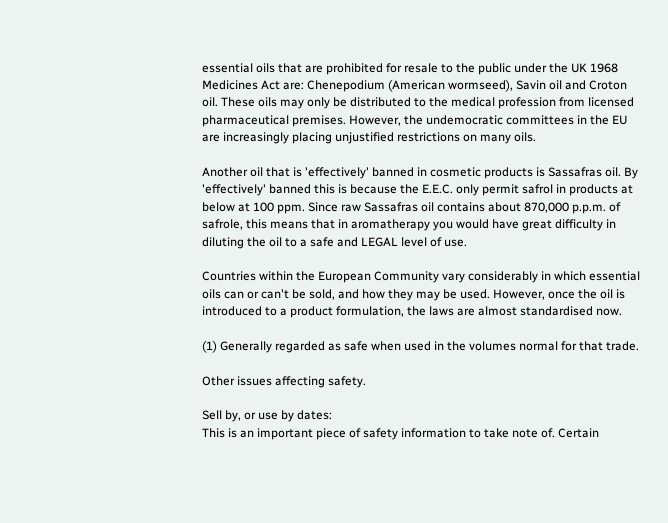essential oils that are prohibited for resale to the public under the UK 1968 Medicines Act are: Chenepodium (American wormseed), Savin oil and Croton oil. These oils may only be distributed to the medical profession from licensed pharmaceutical premises. However, the undemocratic committees in the EU are increasingly placing unjustified restrictions on many oils.

Another oil that is 'effectively' banned in cosmetic products is Sassafras oil. By 'effectively' banned this is because the E.E.C. only permit safrol in products at below at 100 ppm. Since raw Sassafras oil contains about 870,000 p.p.m. of safrole, this means that in aromatherapy you would have great difficulty in diluting the oil to a safe and LEGAL level of use.

Countries within the European Community vary considerably in which essential oils can or can't be sold, and how they may be used. However, once the oil is introduced to a product formulation, the laws are almost standardised now.

(1) Generally regarded as safe when used in the volumes normal for that trade.

Other issues affecting safety.

Sell by, or use by dates:
This is an important piece of safety information to take note of. Certain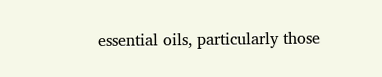essential oils, particularly those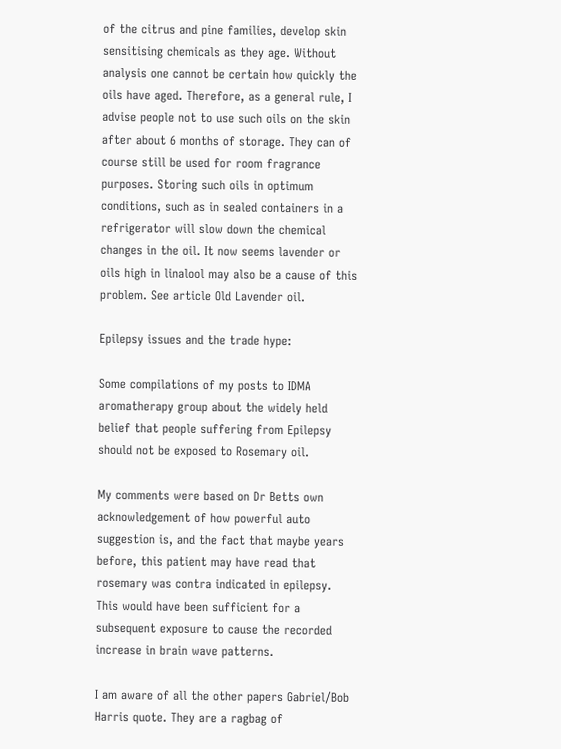of the citrus and pine families, develop skin sensitising chemicals as they age. Without analysis one cannot be certain how quickly the oils have aged. Therefore, as a general rule, I advise people not to use such oils on the skin after about 6 months of storage. They can of course still be used for room fragrance purposes. Storing such oils in optimum conditions, such as in sealed containers in a refrigerator will slow down the chemical changes in the oil. It now seems lavender or oils high in linalool may also be a cause of this problem. See article Old Lavender oil.

Epilepsy issues and the trade hype:

Some compilations of my posts to IDMA aromatherapy group about the widely held belief that people suffering from Epilepsy should not be exposed to Rosemary oil.

My comments were based on Dr Betts own acknowledgement of how powerful auto suggestion is, and the fact that maybe years before, this patient may have read that rosemary was contra indicated in epilepsy. This would have been sufficient for a subsequent exposure to cause the recorded increase in brain wave patterns.

I am aware of all the other papers Gabriel/Bob Harris quote. They are a ragbag of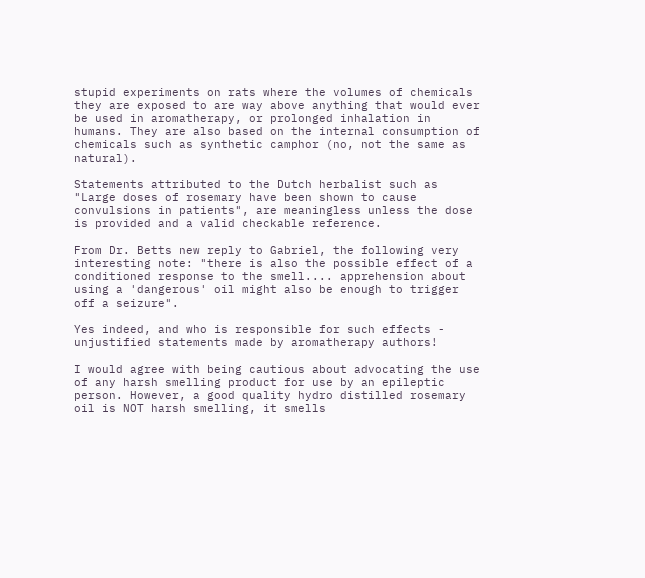stupid experiments on rats where the volumes of chemicals they are exposed to are way above anything that would ever be used in aromatherapy, or prolonged inhalation in humans. They are also based on the internal consumption of chemicals such as synthetic camphor (no, not the same as natural).

Statements attributed to the Dutch herbalist such as "Large doses of rosemary have been shown to cause convulsions in patients", are meaningless unless the dose is provided and a valid checkable reference.

From Dr. Betts new reply to Gabriel, the following very interesting note: "there is also the possible effect of a conditioned response to the smell.... apprehension about using a 'dangerous' oil might also be enough to trigger off a seizure".

Yes indeed, and who is responsible for such effects - unjustified statements made by aromatherapy authors!

I would agree with being cautious about advocating the use of any harsh smelling product for use by an epileptic person. However, a good quality hydro distilled rosemary oil is NOT harsh smelling, it smells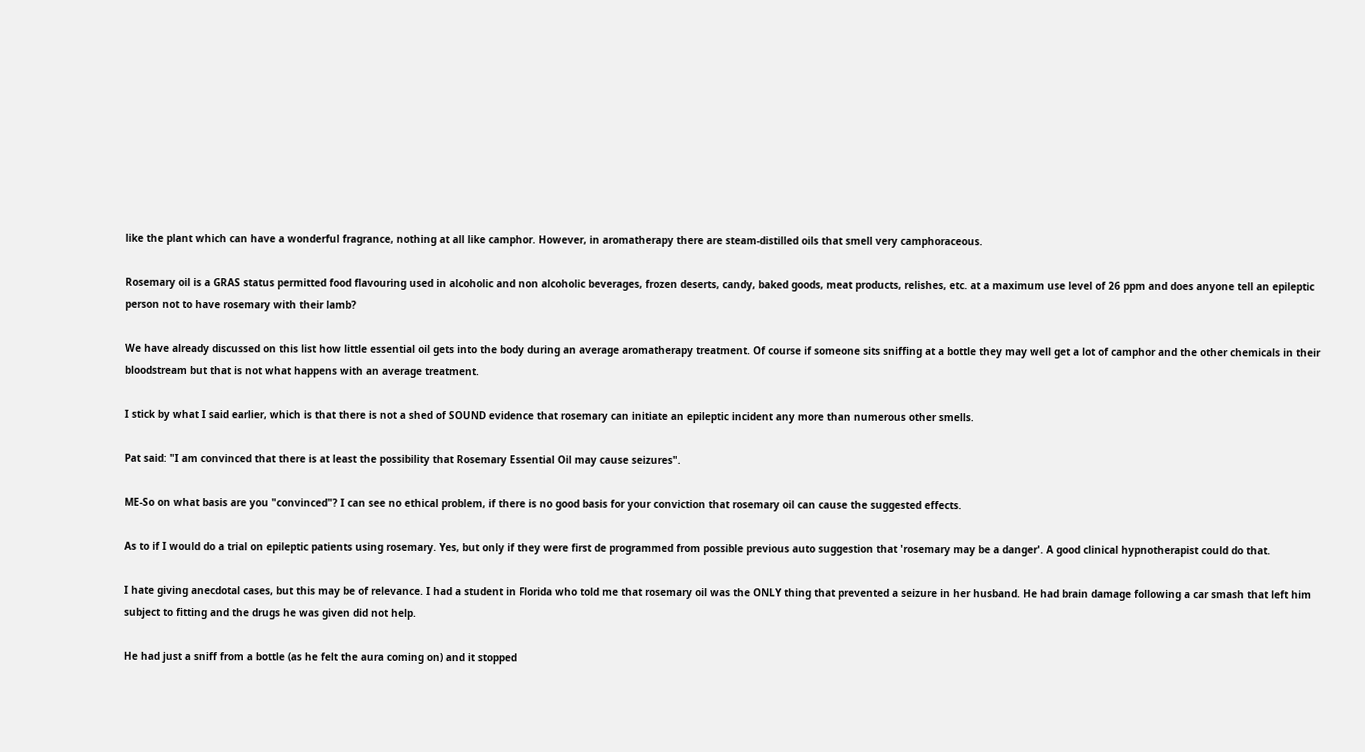like the plant which can have a wonderful fragrance, nothing at all like camphor. However, in aromatherapy there are steam-distilled oils that smell very camphoraceous.

Rosemary oil is a GRAS status permitted food flavouring used in alcoholic and non alcoholic beverages, frozen deserts, candy, baked goods, meat products, relishes, etc. at a maximum use level of 26 ppm and does anyone tell an epileptic person not to have rosemary with their lamb?

We have already discussed on this list how little essential oil gets into the body during an average aromatherapy treatment. Of course if someone sits sniffing at a bottle they may well get a lot of camphor and the other chemicals in their bloodstream but that is not what happens with an average treatment.

I stick by what I said earlier, which is that there is not a shed of SOUND evidence that rosemary can initiate an epileptic incident any more than numerous other smells.

Pat said: "I am convinced that there is at least the possibility that Rosemary Essential Oil may cause seizures".

ME-So on what basis are you "convinced"? I can see no ethical problem, if there is no good basis for your conviction that rosemary oil can cause the suggested effects.

As to if I would do a trial on epileptic patients using rosemary. Yes, but only if they were first de programmed from possible previous auto suggestion that 'rosemary may be a danger'. A good clinical hypnotherapist could do that.

I hate giving anecdotal cases, but this may be of relevance. I had a student in Florida who told me that rosemary oil was the ONLY thing that prevented a seizure in her husband. He had brain damage following a car smash that left him subject to fitting and the drugs he was given did not help.

He had just a sniff from a bottle (as he felt the aura coming on) and it stopped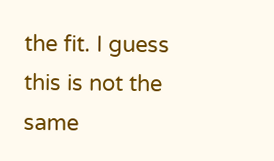the fit. I guess this is not the same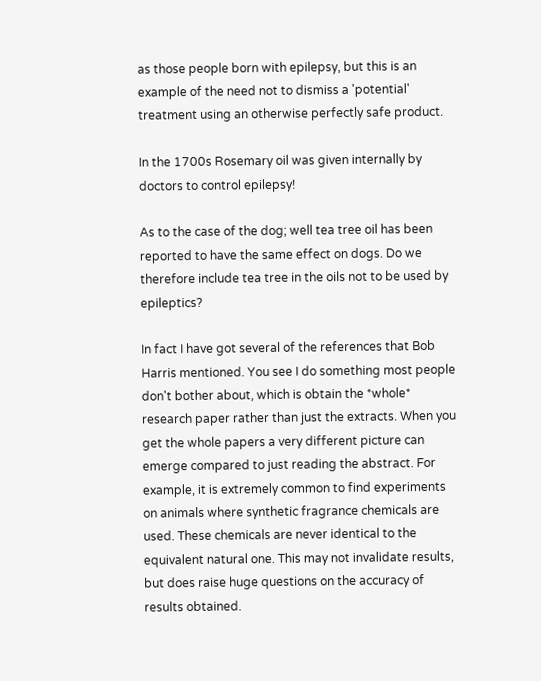as those people born with epilepsy, but this is an example of the need not to dismiss a 'potential' treatment using an otherwise perfectly safe product.

In the 1700s Rosemary oil was given internally by doctors to control epilepsy!

As to the case of the dog; well tea tree oil has been reported to have the same effect on dogs. Do we therefore include tea tree in the oils not to be used by epileptics?

In fact I have got several of the references that Bob Harris mentioned. You see I do something most people don't bother about, which is obtain the *whole* research paper rather than just the extracts. When you get the whole papers a very different picture can emerge compared to just reading the abstract. For example, it is extremely common to find experiments on animals where synthetic fragrance chemicals are used. These chemicals are never identical to the equivalent natural one. This may not invalidate results, but does raise huge questions on the accuracy of results obtained.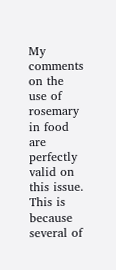My comments on the use of rosemary in food are perfectly valid on this issue. This is because several of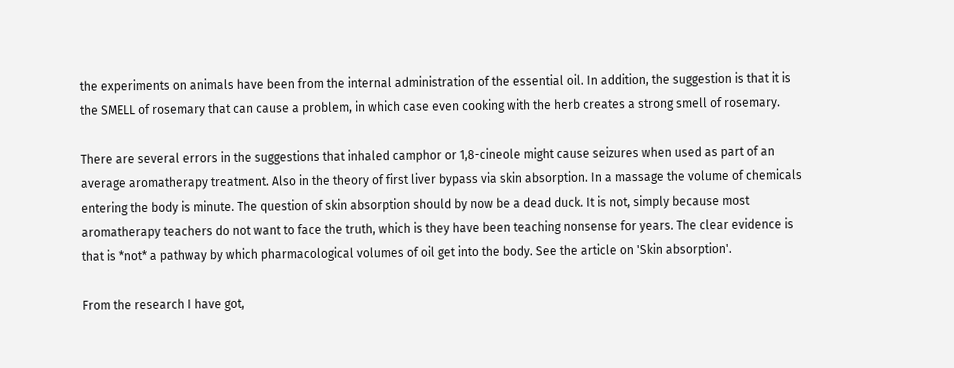the experiments on animals have been from the internal administration of the essential oil. In addition, the suggestion is that it is the SMELL of rosemary that can cause a problem, in which case even cooking with the herb creates a strong smell of rosemary.

There are several errors in the suggestions that inhaled camphor or 1,8-cineole might cause seizures when used as part of an average aromatherapy treatment. Also in the theory of first liver bypass via skin absorption. In a massage the volume of chemicals entering the body is minute. The question of skin absorption should by now be a dead duck. It is not, simply because most aromatherapy teachers do not want to face the truth, which is they have been teaching nonsense for years. The clear evidence is that is *not* a pathway by which pharmacological volumes of oil get into the body. See the article on 'Skin absorption'.

From the research I have got,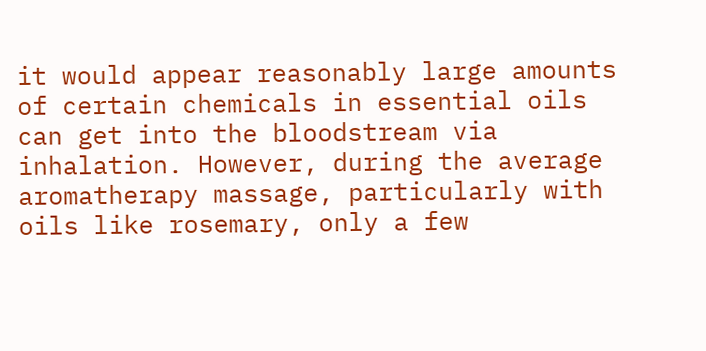it would appear reasonably large amounts of certain chemicals in essential oils can get into the bloodstream via inhalation. However, during the average aromatherapy massage, particularly with oils like rosemary, only a few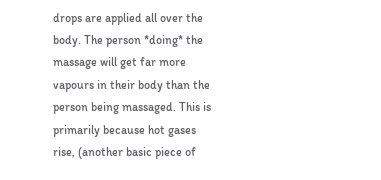drops are applied all over the body. The person *doing* the massage will get far more vapours in their body than the person being massaged. This is primarily because hot gases rise, (another basic piece of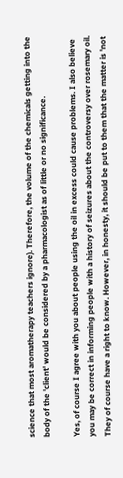science that most aromatherapy teachers ignore). Therefore, the volume of the chemicals getting into the body of the 'client' would be considered by a pharmacologist as of little or no significance.

Yes, of course I agree with you about people using the oil in excess could cause problems. I also believe you may be correct in informing people with a history of seizures about the controversy over rosemary oil. They of course have a right to know. However, in honesty, it should be put to them that the matter is 'not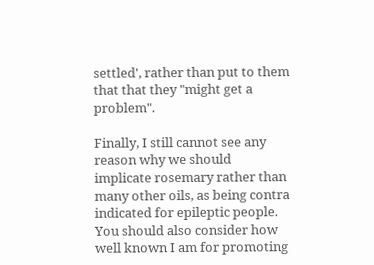settled', rather than put to them that that they "might get a problem".

Finally, I still cannot see any reason why we should implicate rosemary rather than many other oils, as being contra indicated for epileptic people. You should also consider how well known I am for promoting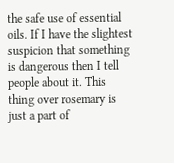the safe use of essential oils. If I have the slightest suspicion that something is dangerous then I tell people about it. This thing over rosemary is just a part of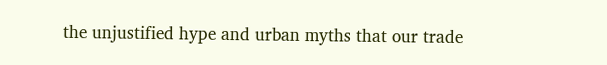the unjustified hype and urban myths that our trade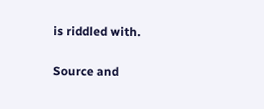is riddled with.

Source and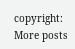copyright:
More posts